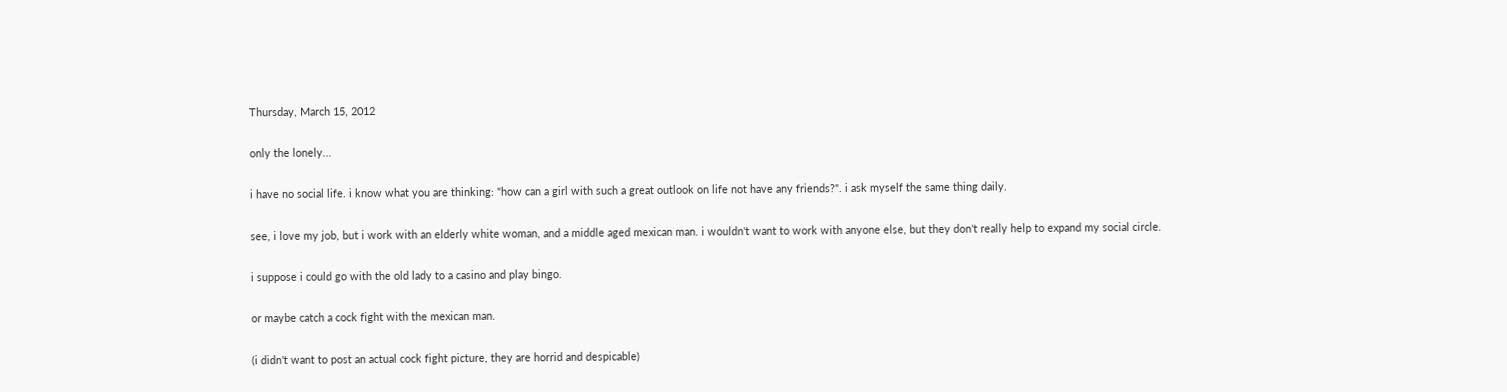Thursday, March 15, 2012

only the lonely...

i have no social life. i know what you are thinking: "how can a girl with such a great outlook on life not have any friends?". i ask myself the same thing daily.

see, i love my job, but i work with an elderly white woman, and a middle aged mexican man. i wouldn't want to work with anyone else, but they don't really help to expand my social circle.

i suppose i could go with the old lady to a casino and play bingo.

or maybe catch a cock fight with the mexican man.

(i didn't want to post an actual cock fight picture, they are horrid and despicable)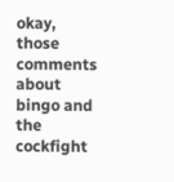okay, those comments about bingo and the cockfight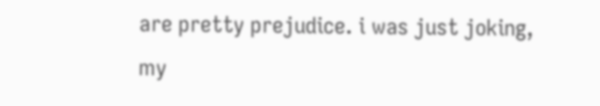are pretty prejudice. i was just joking, my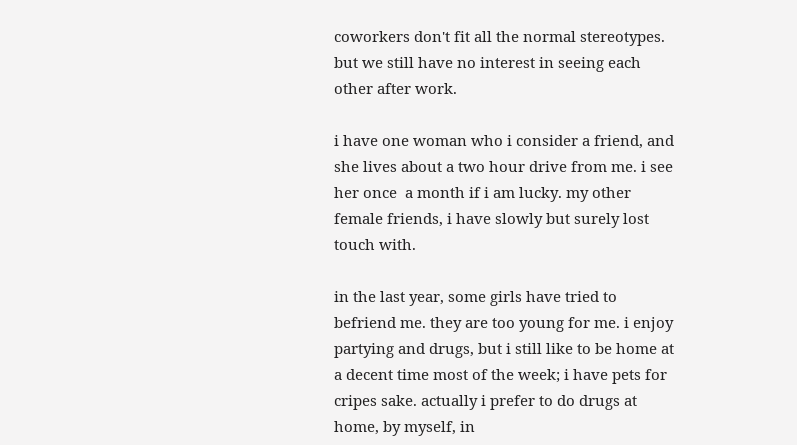coworkers don't fit all the normal stereotypes. but we still have no interest in seeing each other after work.

i have one woman who i consider a friend, and she lives about a two hour drive from me. i see her once  a month if i am lucky. my other female friends, i have slowly but surely lost touch with.

in the last year, some girls have tried to befriend me. they are too young for me. i enjoy partying and drugs, but i still like to be home at a decent time most of the week; i have pets for cripes sake. actually i prefer to do drugs at home, by myself, in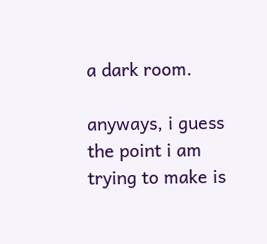a dark room.

anyways, i guess the point i am trying to make is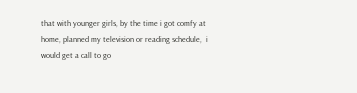that with younger girls, by the time i got comfy at home, planned my television or reading schedule,  i would get a call to go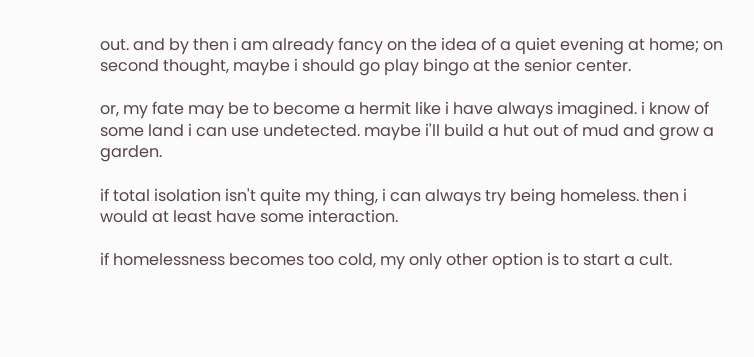out. and by then i am already fancy on the idea of a quiet evening at home; on second thought, maybe i should go play bingo at the senior center.

or, my fate may be to become a hermit like i have always imagined. i know of some land i can use undetected. maybe i'll build a hut out of mud and grow a garden.

if total isolation isn't quite my thing, i can always try being homeless. then i would at least have some interaction.

if homelessness becomes too cold, my only other option is to start a cult.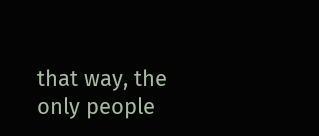that way, the only people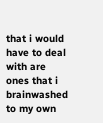that i would have to deal with are ones that i brainwashed to my own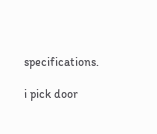specifications.

i pick door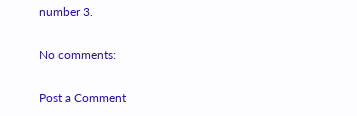number 3.

No comments:

Post a Comment